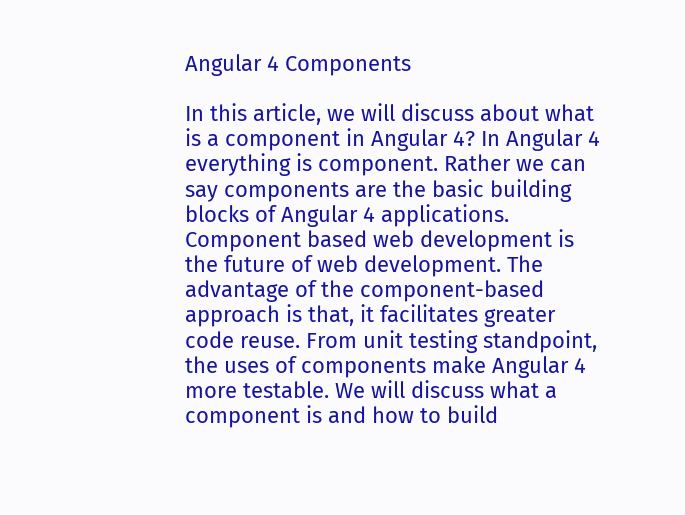Angular 4 Components

In this article, we will discuss about what is a component in Angular 4? In Angular 4 everything is component. Rather we can say components are the basic building blocks of Angular 4 applications. Component based web development is the future of web development. The advantage of the component-based approach is that, it facilitates greater code reuse. From unit testing standpoint, the uses of components make Angular 4 more testable. We will discuss what a component is and how to build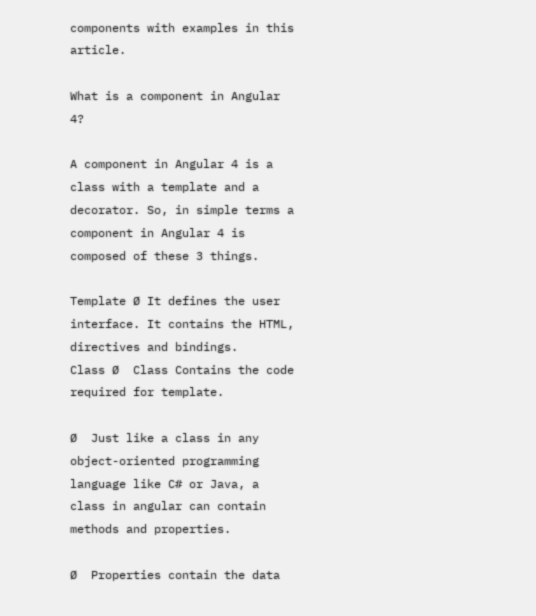components with examples in this article.

What is a component in Angular 4?

A component in Angular 4 is a class with a template and a decorator. So, in simple terms a component in Angular 4 is composed of these 3 things.

Template Ø It defines the user interface. It contains the HTML, directives and bindings.
Class Ø  Class Contains the code required for template.

Ø  Just like a class in any object-oriented programming language like C# or Java, a class in angular can contain methods and properties.

Ø  Properties contain the data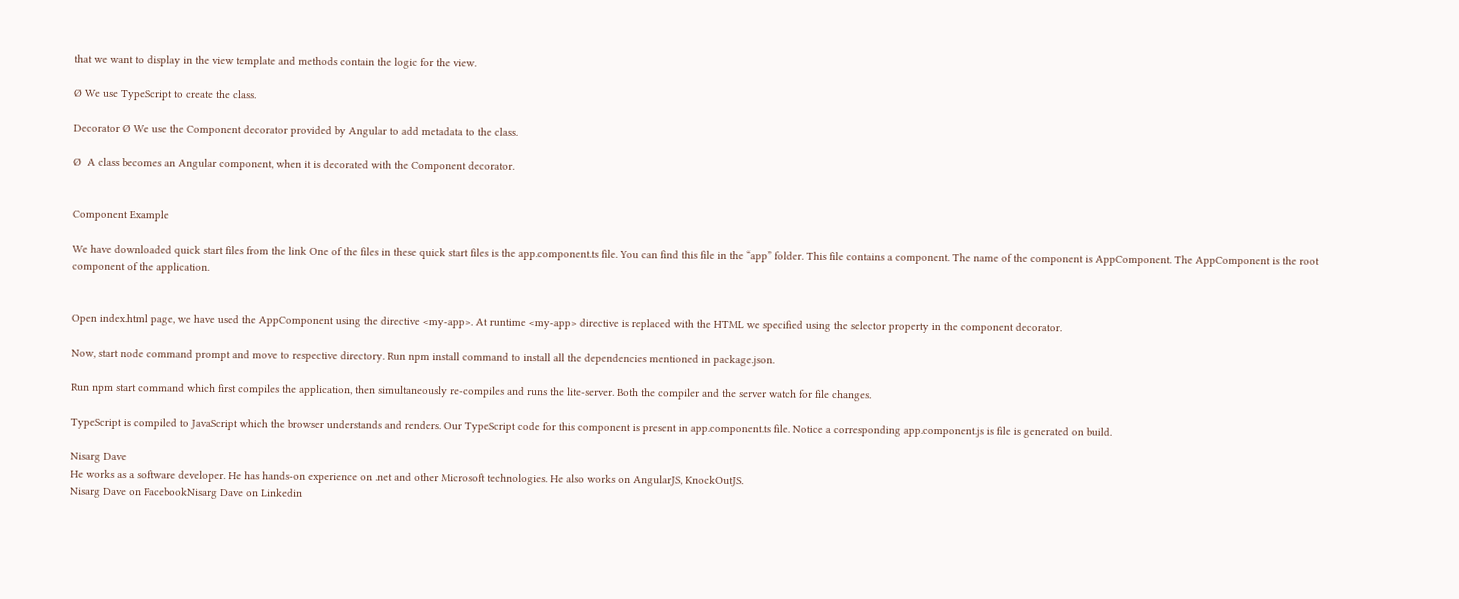that we want to display in the view template and methods contain the logic for the view.

Ø We use TypeScript to create the class.

Decorator Ø We use the Component decorator provided by Angular to add metadata to the class.

Ø  A class becomes an Angular component, when it is decorated with the Component decorator.


Component Example

We have downloaded quick start files from the link One of the files in these quick start files is the app.component.ts file. You can find this file in the “app” folder. This file contains a component. The name of the component is AppComponent. The AppComponent is the root component of the application.


Open index.html page, we have used the AppComponent using the directive <my-app>. At runtime <my-app> directive is replaced with the HTML we specified using the selector property in the component decorator.

Now, start node command prompt and move to respective directory. Run npm install command to install all the dependencies mentioned in package.json.

Run npm start command which first compiles the application, then simultaneously re-compiles and runs the lite-server. Both the compiler and the server watch for file changes.

TypeScript is compiled to JavaScript which the browser understands and renders. Our TypeScript code for this component is present in app.component.ts file. Notice a corresponding app.component.js is file is generated on build.

Nisarg Dave
He works as a software developer. He has hands-on experience on .net and other Microsoft technologies. He also works on AngularJS, KnockOutJS.
Nisarg Dave on FacebookNisarg Dave on Linkedin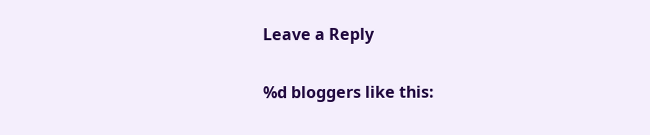Leave a Reply

%d bloggers like this: